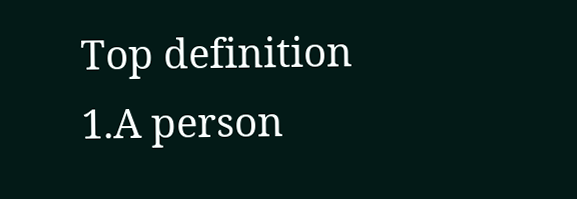Top definition
1.A person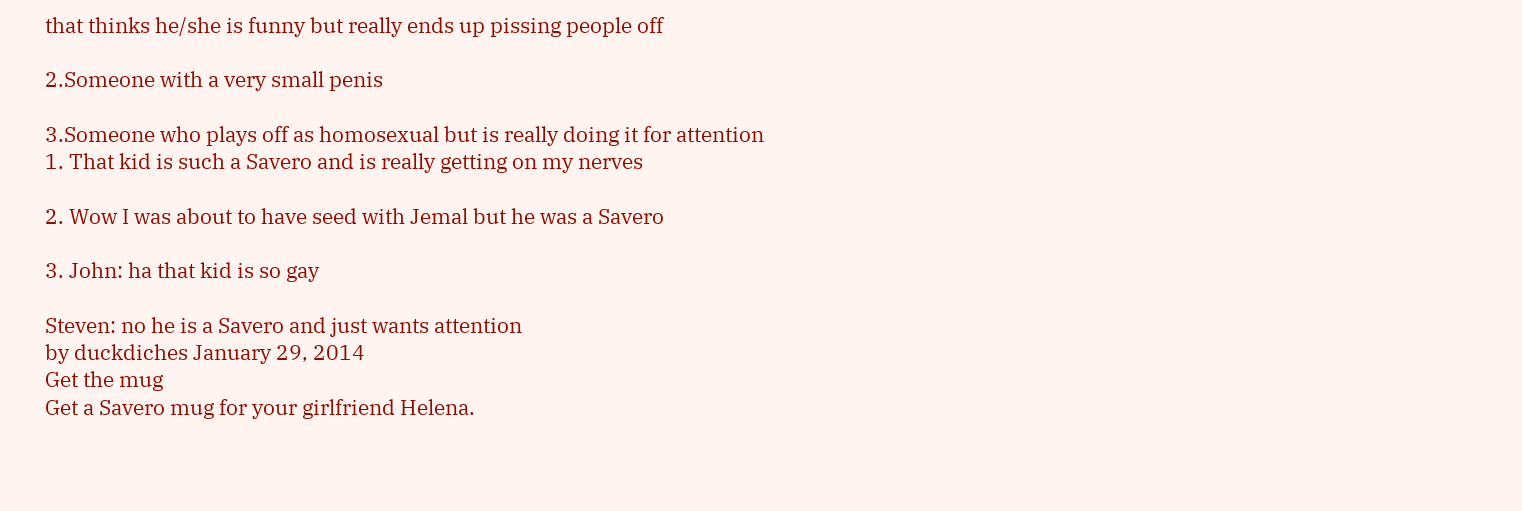that thinks he/she is funny but really ends up pissing people off

2.Someone with a very small penis

3.Someone who plays off as homosexual but is really doing it for attention
1. That kid is such a Savero and is really getting on my nerves

2. Wow I was about to have seed with Jemal but he was a Savero

3. John: ha that kid is so gay

Steven: no he is a Savero and just wants attention
by duckdiches January 29, 2014
Get the mug
Get a Savero mug for your girlfriend Helena.